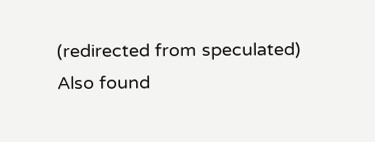(redirected from speculated)
Also found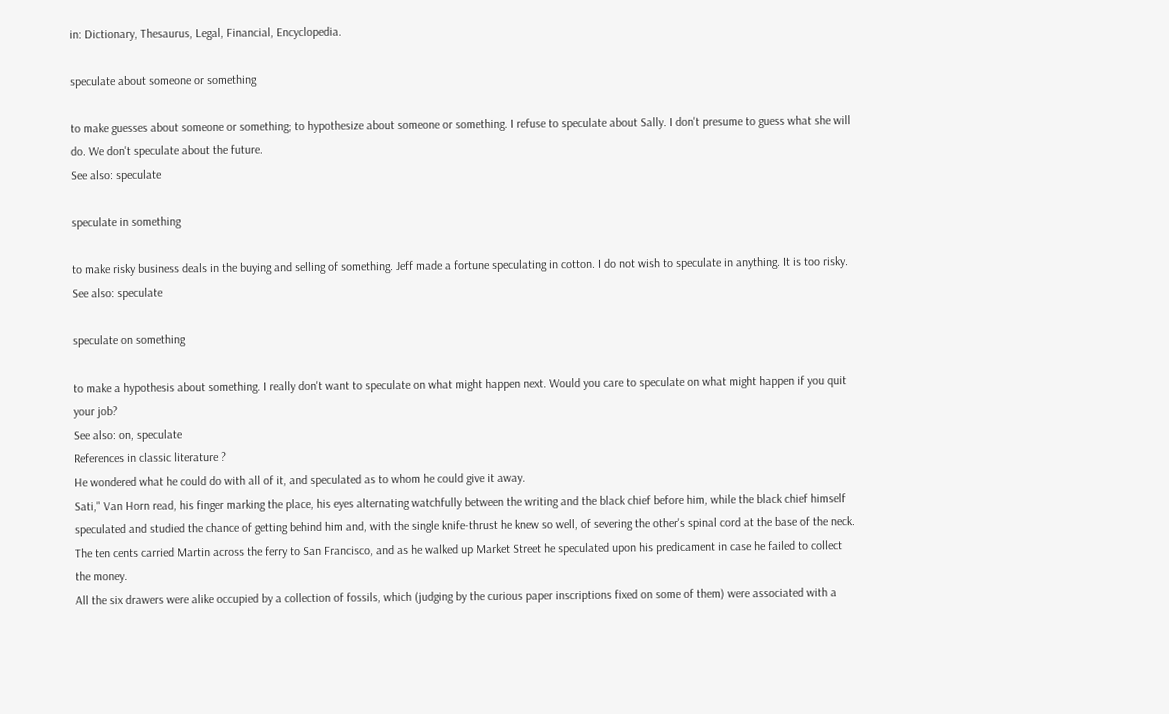in: Dictionary, Thesaurus, Legal, Financial, Encyclopedia.

speculate about someone or something

to make guesses about someone or something; to hypothesize about someone or something. I refuse to speculate about Sally. I don't presume to guess what she will do. We don't speculate about the future.
See also: speculate

speculate in something

to make risky business deals in the buying and selling of something. Jeff made a fortune speculating in cotton. I do not wish to speculate in anything. It is too risky.
See also: speculate

speculate on something

to make a hypothesis about something. I really don't want to speculate on what might happen next. Would you care to speculate on what might happen if you quit your job?
See also: on, speculate
References in classic literature ?
He wondered what he could do with all of it, and speculated as to whom he could give it away.
Sati," Van Horn read, his finger marking the place, his eyes alternating watchfully between the writing and the black chief before him, while the black chief himself speculated and studied the chance of getting behind him and, with the single knife-thrust he knew so well, of severing the other's spinal cord at the base of the neck.
The ten cents carried Martin across the ferry to San Francisco, and as he walked up Market Street he speculated upon his predicament in case he failed to collect the money.
All the six drawers were alike occupied by a collection of fossils, which (judging by the curious paper inscriptions fixed on some of them) were associated with a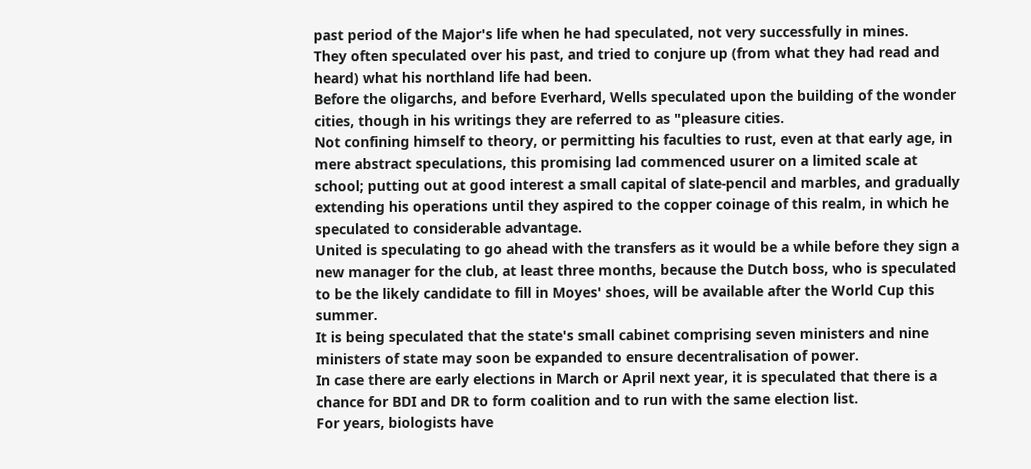past period of the Major's life when he had speculated, not very successfully in mines.
They often speculated over his past, and tried to conjure up (from what they had read and heard) what his northland life had been.
Before the oligarchs, and before Everhard, Wells speculated upon the building of the wonder cities, though in his writings they are referred to as "pleasure cities.
Not confining himself to theory, or permitting his faculties to rust, even at that early age, in mere abstract speculations, this promising lad commenced usurer on a limited scale at school; putting out at good interest a small capital of slate-pencil and marbles, and gradually extending his operations until they aspired to the copper coinage of this realm, in which he speculated to considerable advantage.
United is speculating to go ahead with the transfers as it would be a while before they sign a new manager for the club, at least three months, because the Dutch boss, who is speculated to be the likely candidate to fill in Moyes' shoes, will be available after the World Cup this summer.
It is being speculated that the state's small cabinet comprising seven ministers and nine ministers of state may soon be expanded to ensure decentralisation of power.
In case there are early elections in March or April next year, it is speculated that there is a chance for BDI and DR to form coalition and to run with the same election list.
For years, biologists have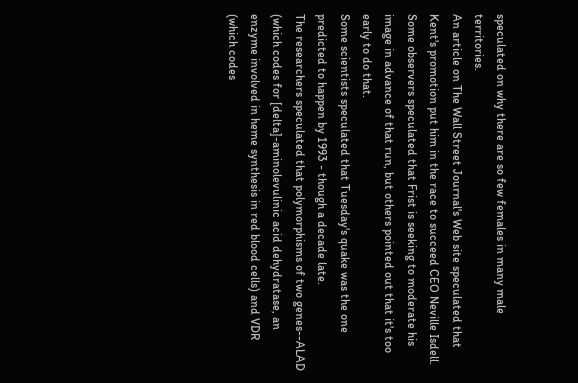speculated on why there are so few females in many male territories.
An article on The Wall Street Journal's Web site speculated that Kent's promotion put him in the race to succeed CEO Neville Isdell.
Some observers speculated that Frist is seeking to moderate his image in advance of that run, but others pointed out that it's too early to do that.
Some scientists speculated that Tuesday's quake was the one predicted to happen by 1993 - though a decade late.
The researchers speculated that polymorphisms of two genes--ALAD (which codes for [delta]-aminolevulinic acid dehydratase, an enzyme involved in heme synthesis in red blood cells) and VDR (which codes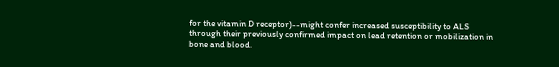for the vitamin D receptor)--might confer increased susceptibility to ALS through their previously confirmed impact on lead retention or mobilization in bone and blood.